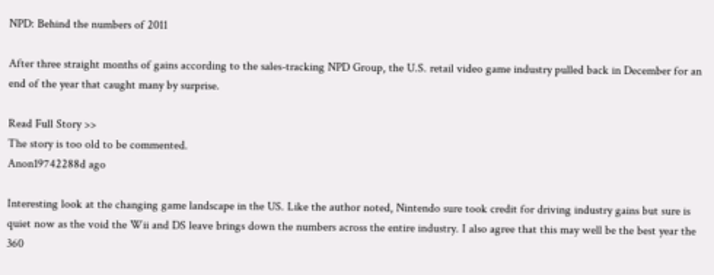NPD: Behind the numbers of 2011

After three straight months of gains according to the sales-tracking NPD Group, the U.S. retail video game industry pulled back in December for an end of the year that caught many by surprise.

Read Full Story >>
The story is too old to be commented.
Anon19742288d ago

Interesting look at the changing game landscape in the US. Like the author noted, Nintendo sure took credit for driving industry gains but sure is quiet now as the void the Wii and DS leave brings down the numbers across the entire industry. I also agree that this may well be the best year the 360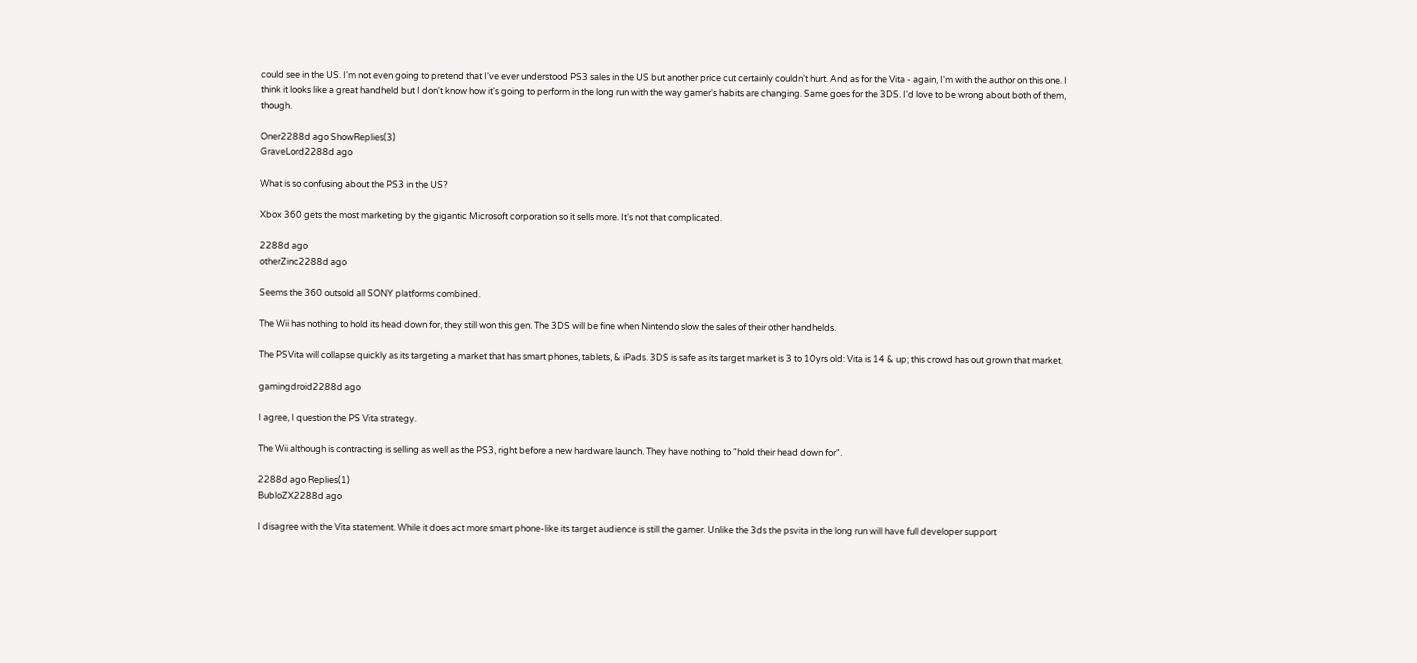could see in the US. I'm not even going to pretend that I've ever understood PS3 sales in the US but another price cut certainly couldn't hurt. And as for the Vita - again, I'm with the author on this one. I think it looks like a great handheld but I don't know how it's going to perform in the long run with the way gamer's habits are changing. Same goes for the 3DS. I'd love to be wrong about both of them, though.

Oner2288d ago ShowReplies(3)
GraveLord2288d ago

What is so confusing about the PS3 in the US?

Xbox 360 gets the most marketing by the gigantic Microsoft corporation so it sells more. It's not that complicated.

2288d ago
otherZinc2288d ago

Seems the 360 outsold all SONY platforms combined.

The Wii has nothing to hold its head down for, they still won this gen. The 3DS will be fine when Nintendo slow the sales of their other handhelds.

The PSVita will collapse quickly as its targeting a market that has smart phones, tablets, & iPads. 3DS is safe as its target market is 3 to 10yrs old: Vita is 14 & up; this crowd has out grown that market.

gamingdroid2288d ago

I agree, I question the PS Vita strategy.

The Wii although is contracting is selling as well as the PS3, right before a new hardware launch. They have nothing to "hold their head down for".

2288d ago Replies(1)
BubloZX2288d ago

I disagree with the Vita statement. While it does act more smart phone-like its target audience is still the gamer. Unlike the 3ds the psvita in the long run will have full developer support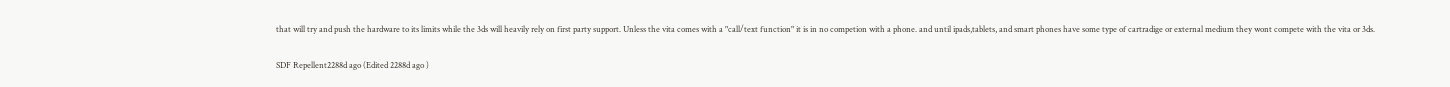that will try and push the hardware to its limits while the 3ds will heavily rely on first party support. Unless the vita comes with a "call/text function" it is in no competion with a phone. and until ipads,tablets, and smart phones have some type of cartradige or external medium they wont compete with the vita or 3ds.

SDF Repellent2288d ago (Edited 2288d ago )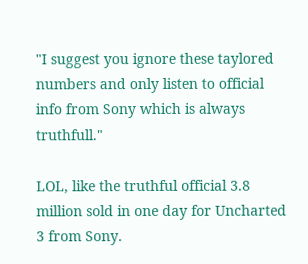"I suggest you ignore these taylored numbers and only listen to official info from Sony which is always truthfull."

LOL, like the truthful official 3.8 million sold in one day for Uncharted 3 from Sony.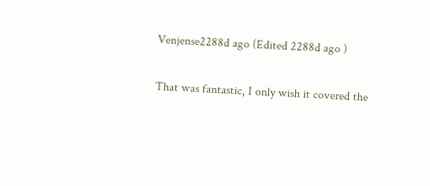Venjense2288d ago (Edited 2288d ago )

That was fantastic, I only wish it covered the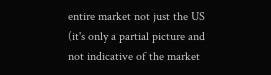entire market not just the US (it's only a partial picture and not indicative of the market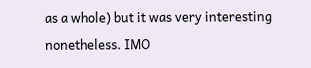as a whole) but it was very interesting nonetheless. IMO